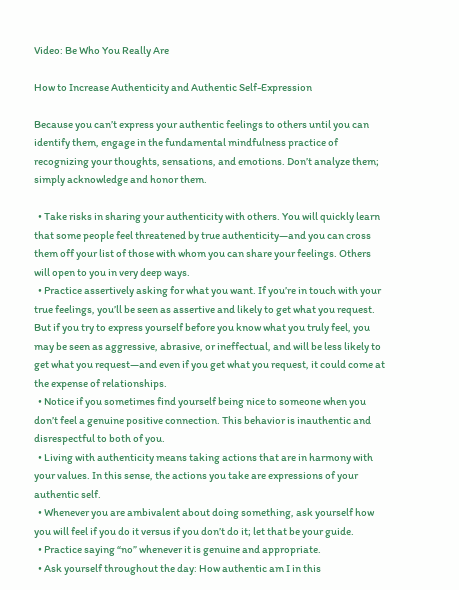Video: Be Who You Really Are

How to Increase Authenticity and Authentic Self-Expression

Because you can’t express your authentic feelings to others until you can identify them, engage in the fundamental mindfulness practice of recognizing your thoughts, sensations, and emotions. Don’t analyze them; simply acknowledge and honor them.

  • Take risks in sharing your authenticity with others. You will quickly learn that some people feel threatened by true authenticity—and you can cross them off your list of those with whom you can share your feelings. Others will open to you in very deep ways.
  • Practice assertively asking for what you want. If you’re in touch with your true feelings, you’ll be seen as assertive and likely to get what you request. But if you try to express yourself before you know what you truly feel, you may be seen as aggressive, abrasive, or ineffectual, and will be less likely to get what you request—and even if you get what you request, it could come at the expense of relationships.
  • Notice if you sometimes find yourself being nice to someone when you don’t feel a genuine positive connection. This behavior is inauthentic and disrespectful to both of you.
  • Living with authenticity means taking actions that are in harmony with your values. In this sense, the actions you take are expressions of your authentic self.
  • Whenever you are ambivalent about doing something, ask yourself how you will feel if you do it versus if you don’t do it; let that be your guide.
  • Practice saying “no” whenever it is genuine and appropriate.
  • Ask yourself throughout the day: How authentic am I in this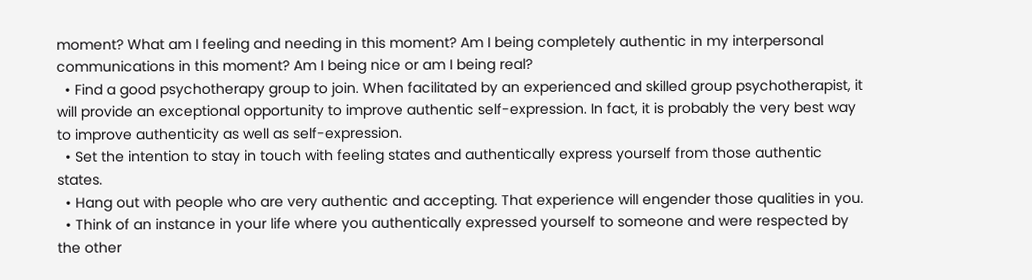moment? What am I feeling and needing in this moment? Am I being completely authentic in my interpersonal communications in this moment? Am I being nice or am I being real?
  • Find a good psychotherapy group to join. When facilitated by an experienced and skilled group psychotherapist, it will provide an exceptional opportunity to improve authentic self-expression. In fact, it is probably the very best way to improve authenticity as well as self-expression.
  • Set the intention to stay in touch with feeling states and authentically express yourself from those authentic states.
  • Hang out with people who are very authentic and accepting. That experience will engender those qualities in you.
  • Think of an instance in your life where you authentically expressed yourself to someone and were respected by the other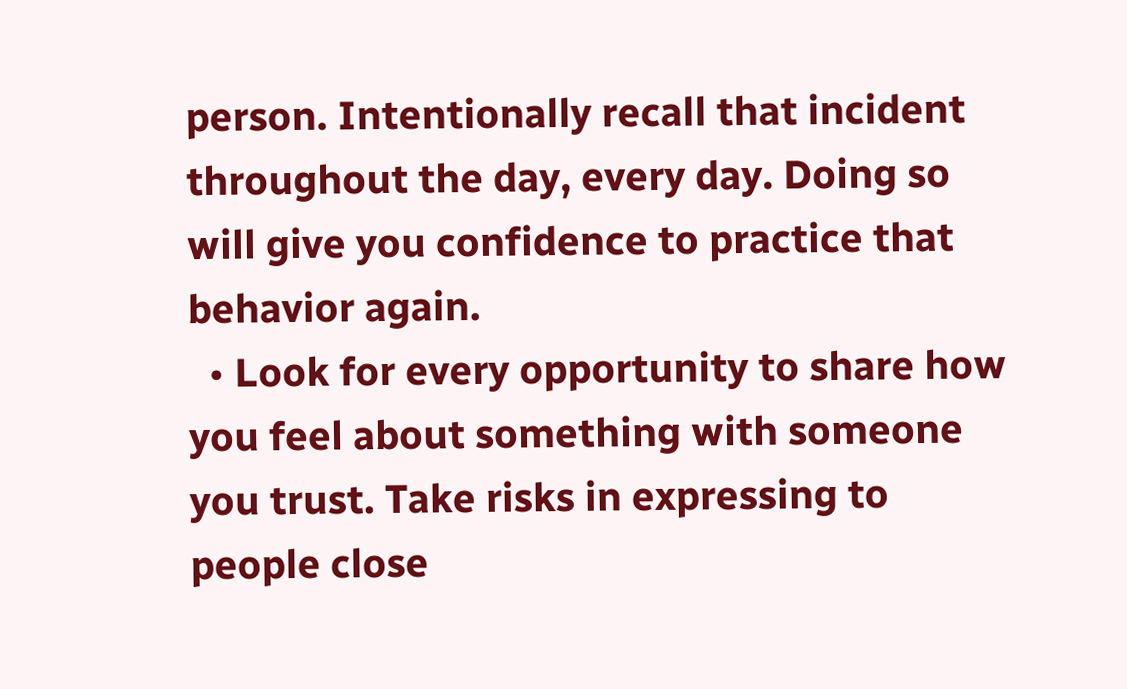person. Intentionally recall that incident throughout the day, every day. Doing so will give you confidence to practice that behavior again.
  • Look for every opportunity to share how you feel about something with someone you trust. Take risks in expressing to people close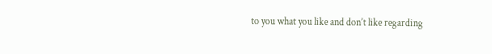to you what you like and don’t like regarding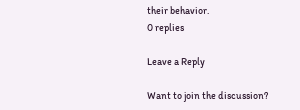their behavior.
0 replies

Leave a Reply

Want to join the discussion?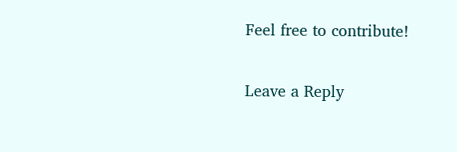Feel free to contribute!

Leave a Reply